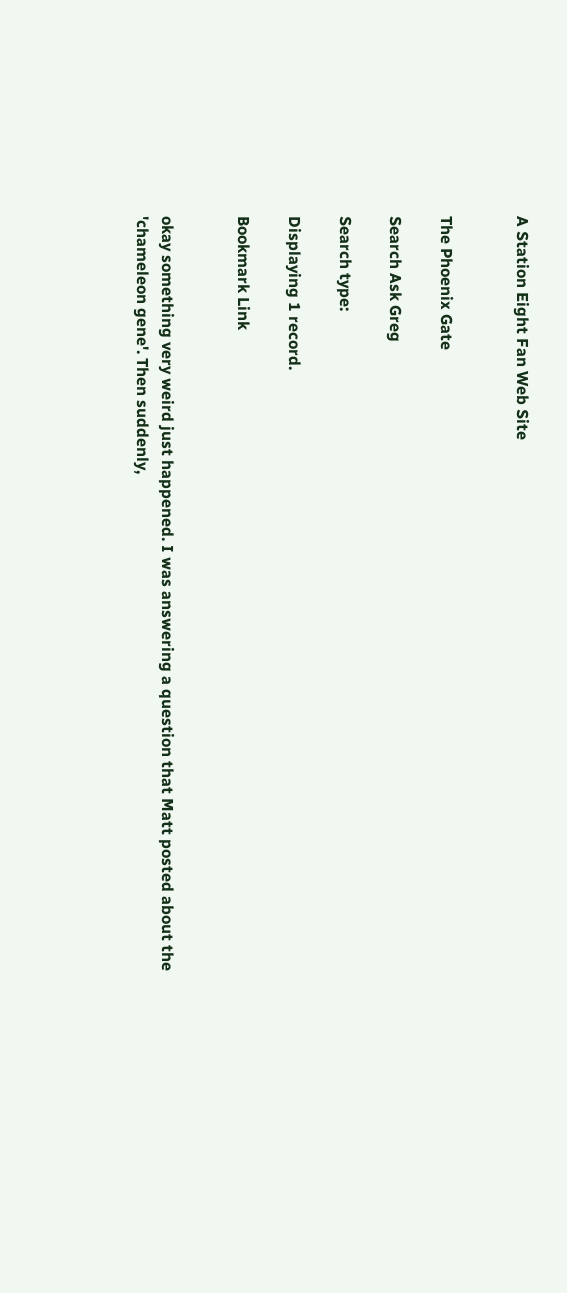A Station Eight Fan Web Site


The Phoenix Gate

Search Ask Greg

Search type:

Displaying 1 record.

Bookmark Link


okay something very weird just happened. I was answering a question that Matt posted about the 'chameleon gene'. Then suddenly,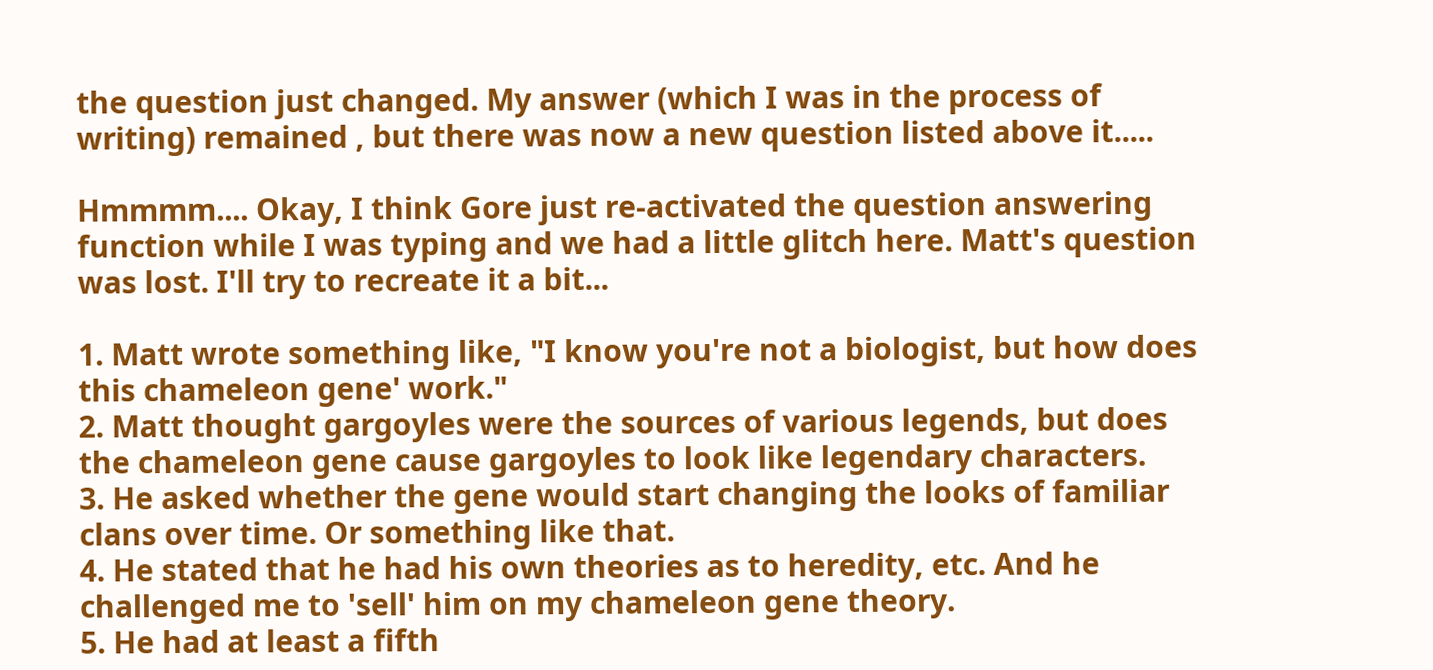the question just changed. My answer (which I was in the process of writing) remained , but there was now a new question listed above it.....

Hmmmm.... Okay, I think Gore just re-activated the question answering function while I was typing and we had a little glitch here. Matt's question was lost. I'll try to recreate it a bit...

1. Matt wrote something like, "I know you're not a biologist, but how does this chameleon gene' work."
2. Matt thought gargoyles were the sources of various legends, but does the chameleon gene cause gargoyles to look like legendary characters.
3. He asked whether the gene would start changing the looks of familiar clans over time. Or something like that.
4. He stated that he had his own theories as to heredity, etc. And he challenged me to 'sell' him on my chameleon gene theory.
5. He had at least a fifth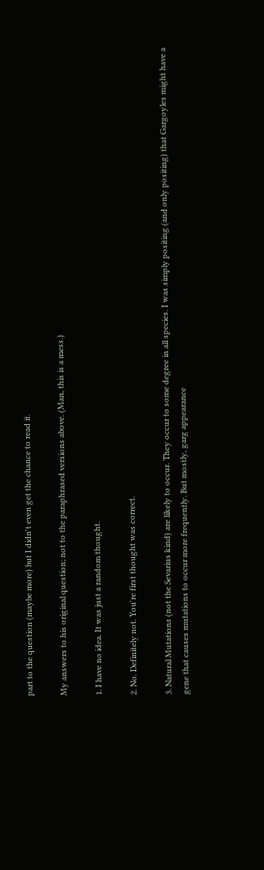part to the question (maybe more) but I didn't even get the chance to read it.

My answers to his original question; not to the paraphrased versions above. (Man, this is a mess.)

1. I have no idea. It was just a random thought.

2. No. Definitely not. You're first thought was correct.

3. Natural Mutations (not the Sevarius kind) are likely to occur. They occur to some degree in all species. I was simply positing (and only positing) that Gargoyles might have a gene that causes mutations to occur more frequently. But mostly, garg appearance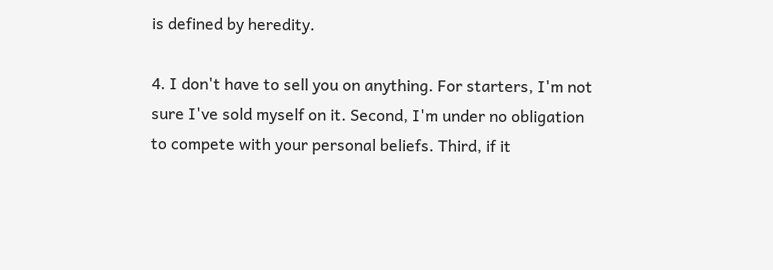is defined by heredity.

4. I don't have to sell you on anything. For starters, I'm not sure I've sold myself on it. Second, I'm under no obligation to compete with your personal beliefs. Third, if it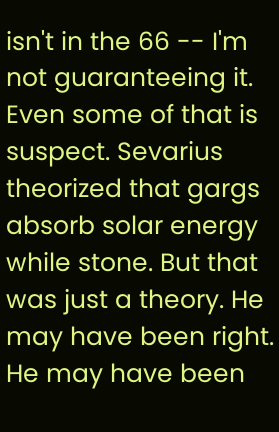isn't in the 66 -- I'm not guaranteeing it. Even some of that is suspect. Sevarius theorized that gargs absorb solar energy while stone. But that was just a theory. He may have been right. He may have been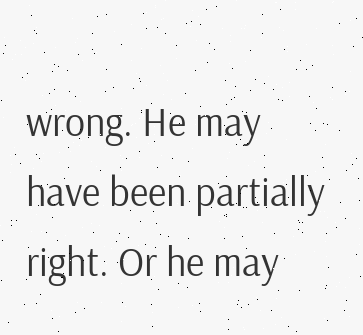wrong. He may have been partially right. Or he may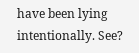have been lying intentionally. See?